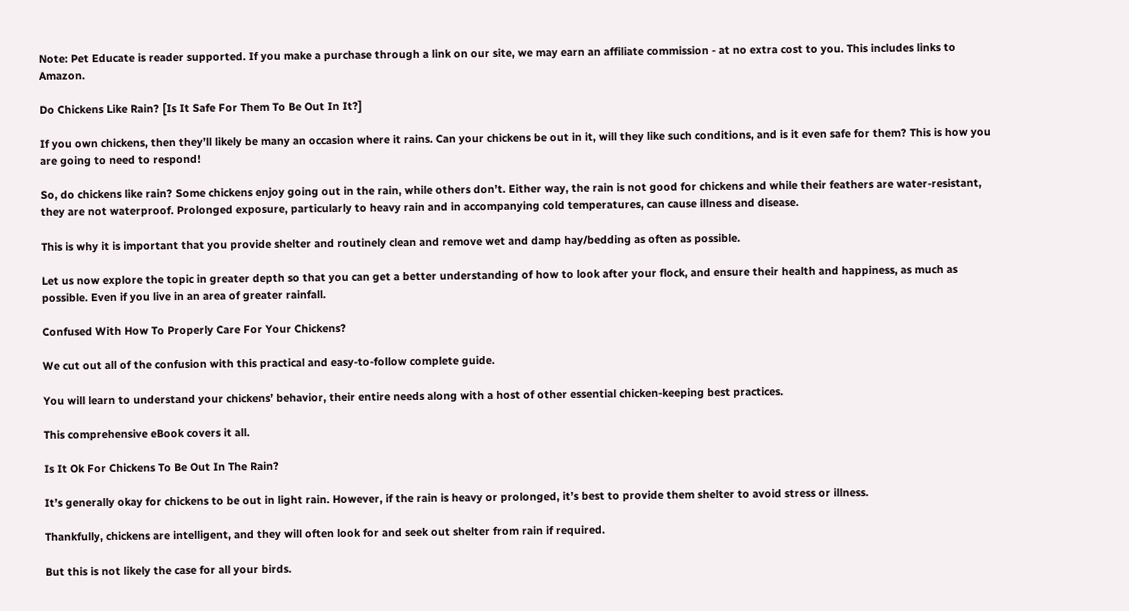Note: Pet Educate is reader supported. If you make a purchase through a link on our site, we may earn an affiliate commission - at no extra cost to you. This includes links to Amazon.

Do Chickens Like Rain? [Is It Safe For Them To Be Out In It?]

If you own chickens, then they’ll likely be many an occasion where it rains. Can your chickens be out in it, will they like such conditions, and is it even safe for them? This is how you are going to need to respond!

So, do chickens like rain? Some chickens enjoy going out in the rain, while others don’t. Either way, the rain is not good for chickens and while their feathers are water-resistant, they are not waterproof. Prolonged exposure, particularly to heavy rain and in accompanying cold temperatures, can cause illness and disease.

This is why it is important that you provide shelter and routinely clean and remove wet and damp hay/bedding as often as possible.

Let us now explore the topic in greater depth so that you can get a better understanding of how to look after your flock, and ensure their health and happiness, as much as possible. Even if you live in an area of greater rainfall.

Confused With How To Properly Care For Your Chickens?

We cut out all of the confusion with this practical and easy-to-follow complete guide.

You will learn to understand your chickens’ behavior, their entire needs along with a host of other essential chicken-keeping best practices.

This comprehensive eBook covers it all.

Is It Ok For Chickens To Be Out In The Rain?

It’s generally okay for chickens to be out in light rain. However, if the rain is heavy or prolonged, it’s best to provide them shelter to avoid stress or illness.

Thankfully, chickens are intelligent, and they will often look for and seek out shelter from rain if required.

But this is not likely the case for all your birds.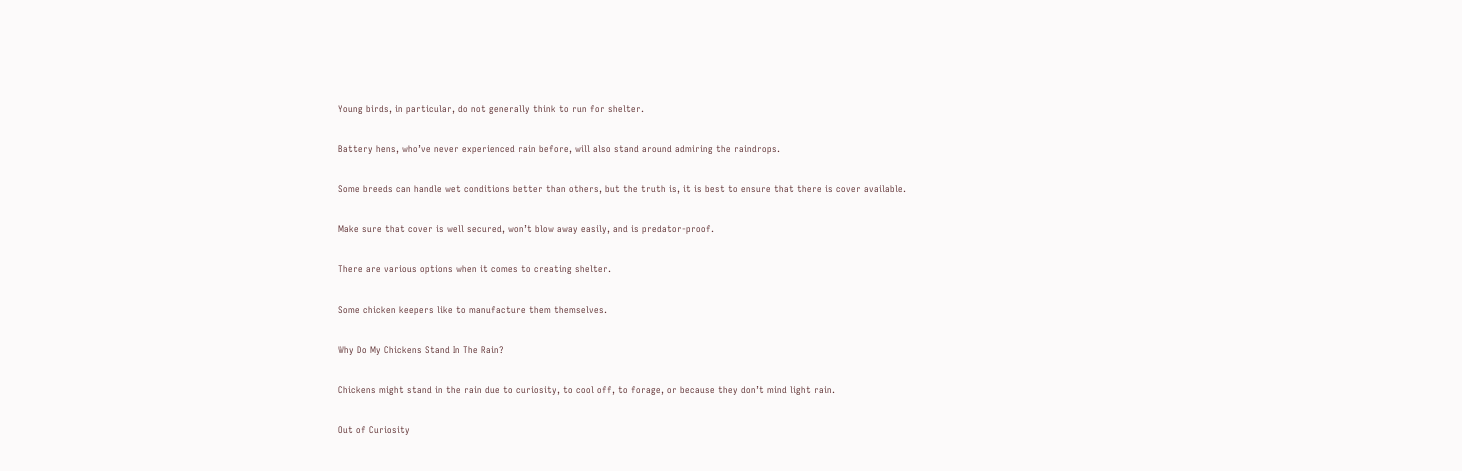Young birds, in particular, do not generally think to run for shelter.

Battery hens, who’ve never experienced rain before, will also stand around admiring the raindrops.

Some breeds can handle wet conditions better than others, but the truth is, it is best to ensure that there is cover available.

Make sure that cover is well secured, won’t blow away easily, and is predator-proof.

There are various options when it comes to creating shelter.

Some chicken keepers like to manufacture them themselves.

Why Do My Chickens Stand In The Rain?

Chickens might stand in the rain due to curiosity, to cool off, to forage, or because they don’t mind light rain.

Out of Curiosity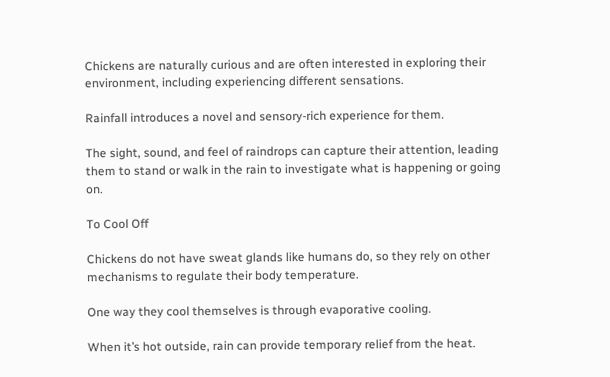Chickens are naturally curious and are often interested in exploring their environment, including experiencing different sensations.

Rainfall introduces a novel and sensory-rich experience for them.

The sight, sound, and feel of raindrops can capture their attention, leading them to stand or walk in the rain to investigate what is happening or going on.

To Cool Off

Chickens do not have sweat glands like humans do, so they rely on other mechanisms to regulate their body temperature.

One way they cool themselves is through evaporative cooling.

When it’s hot outside, rain can provide temporary relief from the heat.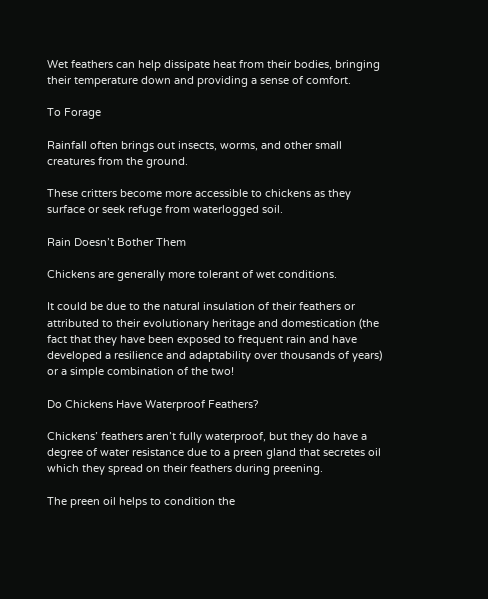Wet feathers can help dissipate heat from their bodies, bringing their temperature down and providing a sense of comfort.

To Forage

Rainfall often brings out insects, worms, and other small creatures from the ground.

These critters become more accessible to chickens as they surface or seek refuge from waterlogged soil.

Rain Doesn’t Bother Them

Chickens are generally more tolerant of wet conditions.

It could be due to the natural insulation of their feathers or attributed to their evolutionary heritage and domestication (the fact that they have been exposed to frequent rain and have developed a resilience and adaptability over thousands of years) or a simple combination of the two!

Do Chickens Have Waterproof Feathers?

Chickens’ feathers aren’t fully waterproof, but they do have a degree of water resistance due to a preen gland that secretes oil which they spread on their feathers during preening.

The preen oil helps to condition the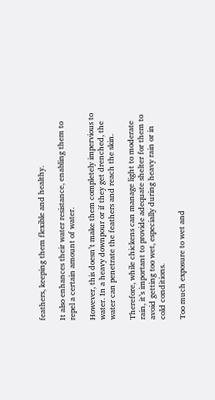feathers, keeping them flexible and healthy.

It also enhances their water resistance, enabling them to repel a certain amount of water.

However, this doesn’t make them completely impervious to water. In a heavy downpour or if they get drenched, the water can penetrate the feathers and reach the skin.

Therefore, while chickens can manage light to moderate rain, it’s important to provide adequate shelter for them to avoid getting too wet, especially during heavy rain or in cold conditions.

Too much exposure to wet and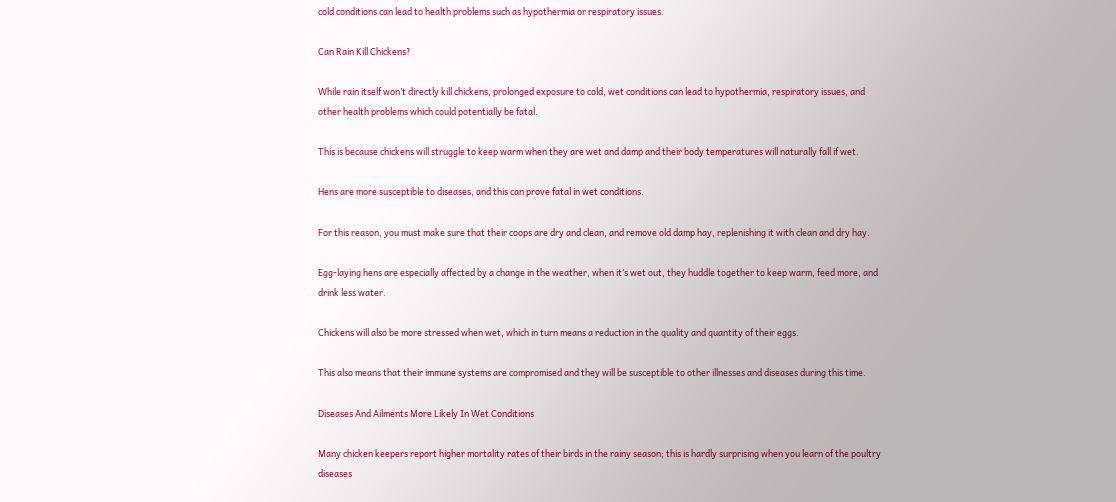cold conditions can lead to health problems such as hypothermia or respiratory issues.

Can Rain Kill Chickens?

While rain itself won’t directly kill chickens, prolonged exposure to cold, wet conditions can lead to hypothermia, respiratory issues, and other health problems which could potentially be fatal.

This is because chickens will struggle to keep warm when they are wet and damp and their body temperatures will naturally fall if wet.

Hens are more susceptible to diseases, and this can prove fatal in wet conditions.

For this reason, you must make sure that their coops are dry and clean, and remove old damp hay, replenishing it with clean and dry hay.

Egg-laying hens are especially affected by a change in the weather, when it’s wet out, they huddle together to keep warm, feed more, and drink less water.

Chickens will also be more stressed when wet, which in turn means a reduction in the quality and quantity of their eggs.

This also means that their immune systems are compromised and they will be susceptible to other illnesses and diseases during this time.

Diseases And Ailments More Likely In Wet Conditions

Many chicken keepers report higher mortality rates of their birds in the rainy season; this is hardly surprising when you learn of the poultry diseases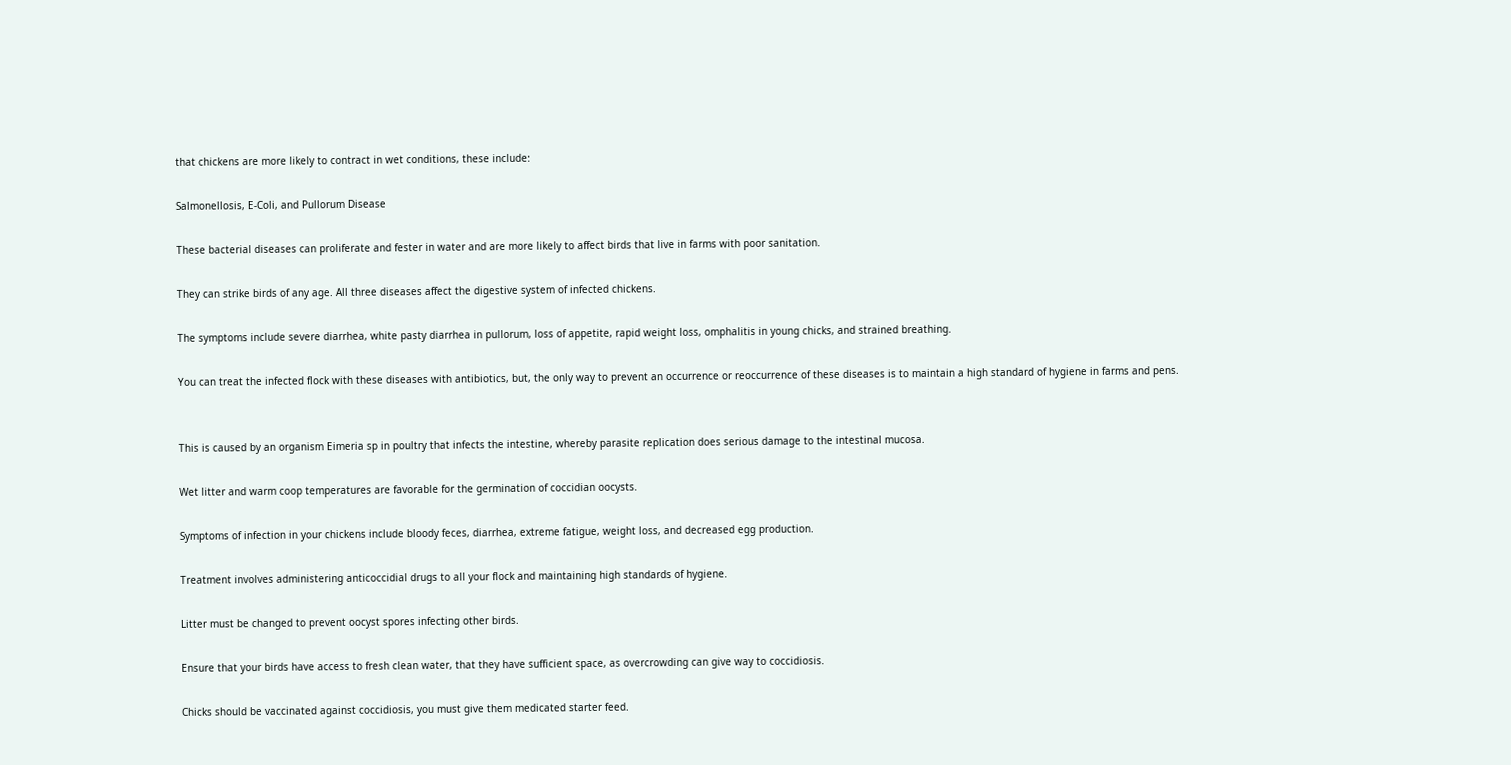that chickens are more likely to contract in wet conditions, these include:

Salmonellosis, E-Coli, and Pullorum Disease

These bacterial diseases can proliferate and fester in water and are more likely to affect birds that live in farms with poor sanitation.

They can strike birds of any age. All three diseases affect the digestive system of infected chickens.

The symptoms include severe diarrhea, white pasty diarrhea in pullorum, loss of appetite, rapid weight loss, omphalitis in young chicks, and strained breathing.

You can treat the infected flock with these diseases with antibiotics, but, the only way to prevent an occurrence or reoccurrence of these diseases is to maintain a high standard of hygiene in farms and pens.


This is caused by an organism Eimeria sp in poultry that infects the intestine, whereby parasite replication does serious damage to the intestinal mucosa.

Wet litter and warm coop temperatures are favorable for the germination of coccidian oocysts.

Symptoms of infection in your chickens include bloody feces, diarrhea, extreme fatigue, weight loss, and decreased egg production.

Treatment involves administering anticoccidial drugs to all your flock and maintaining high standards of hygiene.

Litter must be changed to prevent oocyst spores infecting other birds.

Ensure that your birds have access to fresh clean water, that they have sufficient space, as overcrowding can give way to coccidiosis.

Chicks should be vaccinated against coccidiosis, you must give them medicated starter feed.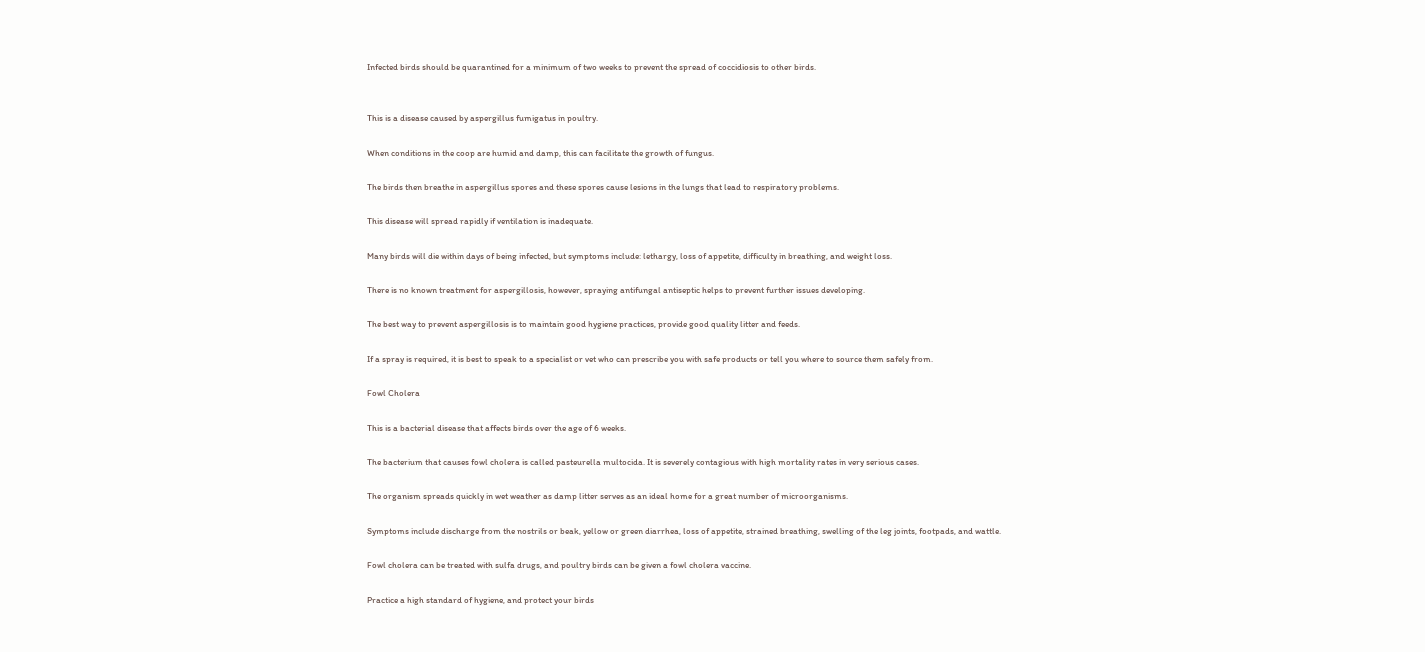Infected birds should be quarantined for a minimum of two weeks to prevent the spread of coccidiosis to other birds.


This is a disease caused by aspergillus fumigatus in poultry.

When conditions in the coop are humid and damp, this can facilitate the growth of fungus.

The birds then breathe in aspergillus spores and these spores cause lesions in the lungs that lead to respiratory problems.

This disease will spread rapidly if ventilation is inadequate.

Many birds will die within days of being infected, but symptoms include: lethargy, loss of appetite, difficulty in breathing, and weight loss.

There is no known treatment for aspergillosis, however, spraying antifungal antiseptic helps to prevent further issues developing.

The best way to prevent aspergillosis is to maintain good hygiene practices, provide good quality litter and feeds.

If a spray is required, it is best to speak to a specialist or vet who can prescribe you with safe products or tell you where to source them safely from.

Fowl Cholera

This is a bacterial disease that affects birds over the age of 6 weeks.

The bacterium that causes fowl cholera is called pasteurella multocida. It is severely contagious with high mortality rates in very serious cases.

The organism spreads quickly in wet weather as damp litter serves as an ideal home for a great number of microorganisms.

Symptoms include discharge from the nostrils or beak, yellow or green diarrhea, loss of appetite, strained breathing, swelling of the leg joints, footpads, and wattle.

Fowl cholera can be treated with sulfa drugs, and poultry birds can be given a fowl cholera vaccine.

Practice a high standard of hygiene, and protect your birds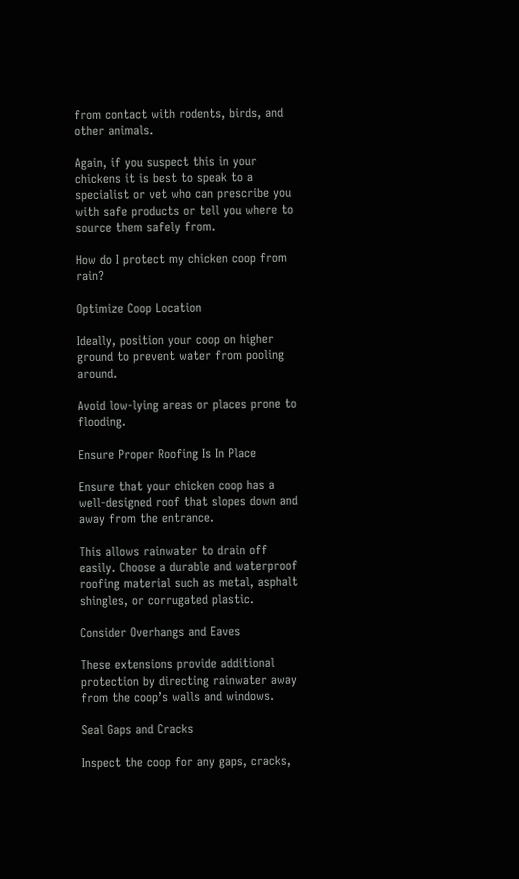from contact with rodents, birds, and other animals.

Again, if you suspect this in your chickens it is best to speak to a specialist or vet who can prescribe you with safe products or tell you where to source them safely from.

How do I protect my chicken coop from rain?

Optimize Coop Location

Ideally, position your coop on higher ground to prevent water from pooling around.

Avoid low-lying areas or places prone to flooding.

Ensure Proper Roofing Is In Place

Ensure that your chicken coop has a well-designed roof that slopes down and away from the entrance.

This allows rainwater to drain off easily. Choose a durable and waterproof roofing material such as metal, asphalt shingles, or corrugated plastic.

Consider Overhangs and Eaves

These extensions provide additional protection by directing rainwater away from the coop’s walls and windows.

Seal Gaps and Cracks

Inspect the coop for any gaps, cracks,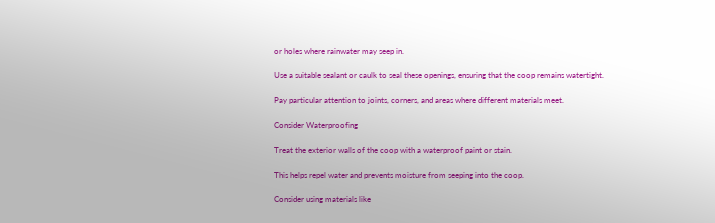or holes where rainwater may seep in.

Use a suitable sealant or caulk to seal these openings, ensuring that the coop remains watertight.

Pay particular attention to joints, corners, and areas where different materials meet.

Consider Waterproofing

Treat the exterior walls of the coop with a waterproof paint or stain.

This helps repel water and prevents moisture from seeping into the coop.

Consider using materials like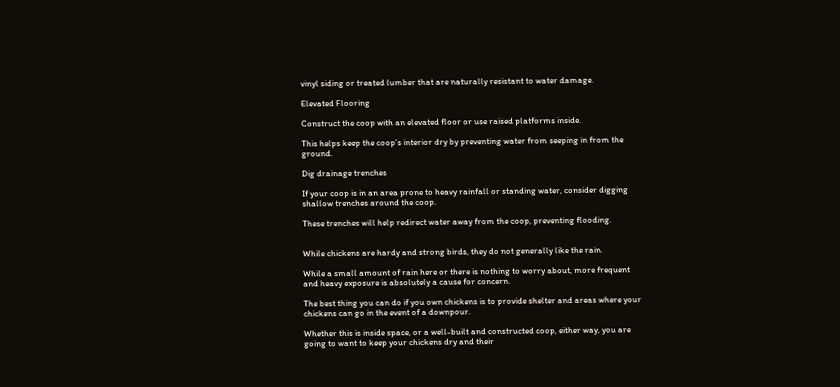vinyl siding or treated lumber that are naturally resistant to water damage.

Elevated Flooring

Construct the coop with an elevated floor or use raised platforms inside.

This helps keep the coop’s interior dry by preventing water from seeping in from the ground.

Dig drainage trenches

If your coop is in an area prone to heavy rainfall or standing water, consider digging shallow trenches around the coop.

These trenches will help redirect water away from the coop, preventing flooding.


While chickens are hardy and strong birds, they do not generally like the rain.

While a small amount of rain here or there is nothing to worry about, more frequent and heavy exposure is absolutely a cause for concern.

The best thing you can do if you own chickens is to provide shelter and areas where your chickens can go in the event of a downpour.

Whether this is inside space, or a well-built and constructed coop, either way, you are going to want to keep your chickens dry and their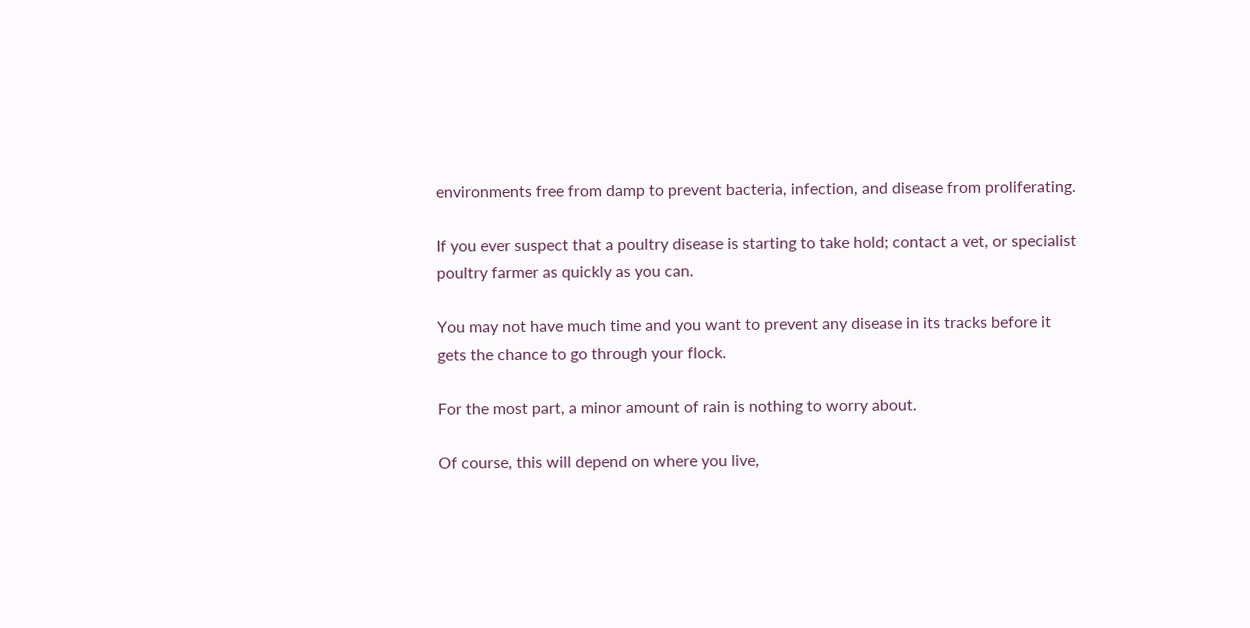environments free from damp to prevent bacteria, infection, and disease from proliferating.

If you ever suspect that a poultry disease is starting to take hold; contact a vet, or specialist poultry farmer as quickly as you can.

You may not have much time and you want to prevent any disease in its tracks before it gets the chance to go through your flock.

For the most part, a minor amount of rain is nothing to worry about.

Of course, this will depend on where you live,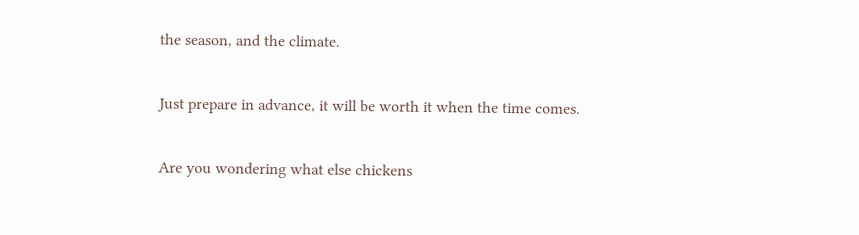the season, and the climate.

Just prepare in advance, it will be worth it when the time comes.

Are you wondering what else chickens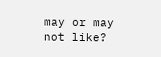may or may not like?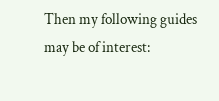Then my following guides may be of interest: